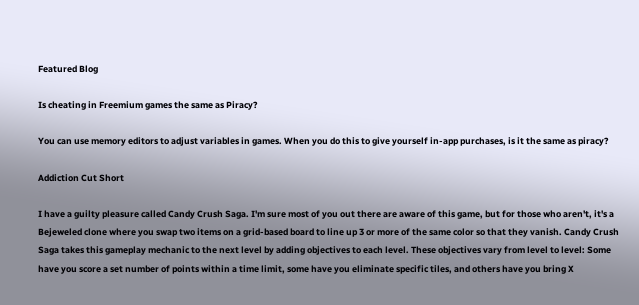Featured Blog

Is cheating in Freemium games the same as Piracy?

You can use memory editors to adjust variables in games. When you do this to give yourself in-app purchases, is it the same as piracy?

Addiction Cut Short

I have a guilty pleasure called Candy Crush Saga. I'm sure most of you out there are aware of this game, but for those who aren't, it's a Bejeweled clone where you swap two items on a grid-based board to line up 3 or more of the same color so that they vanish. Candy Crush Saga takes this gameplay mechanic to the next level by adding objectives to each level. These objectives vary from level to level: Some have you score a set number of points within a time limit, some have you eliminate specific tiles, and others have you bring X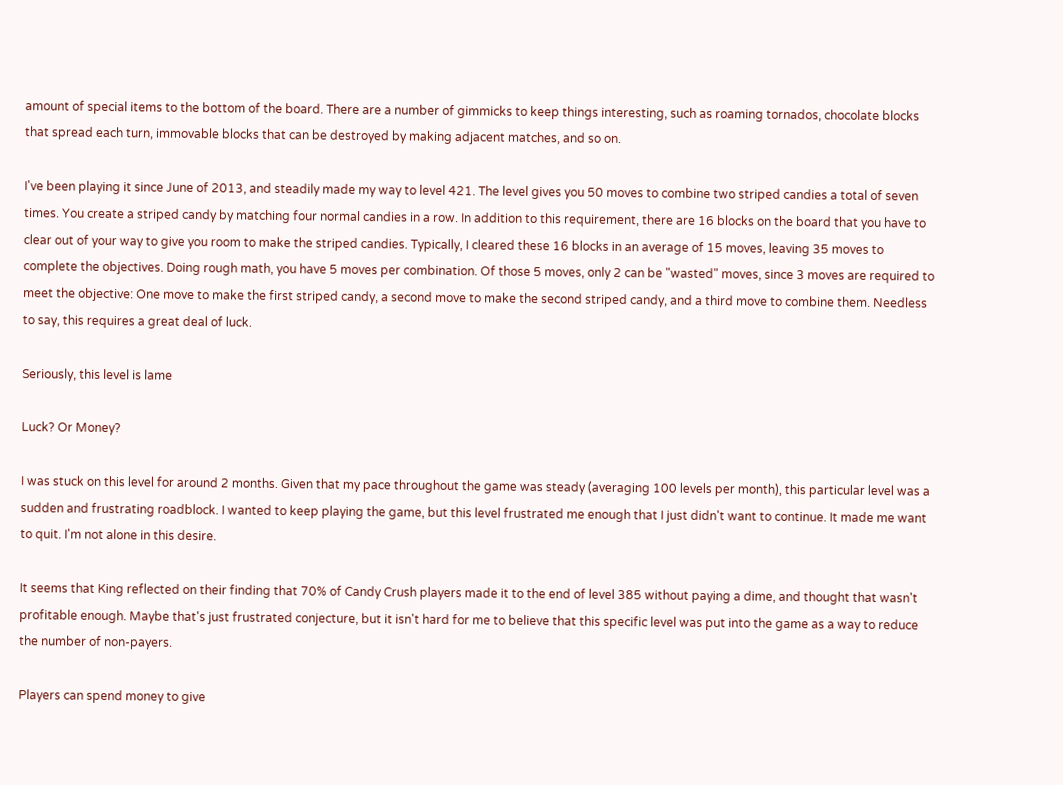amount of special items to the bottom of the board. There are a number of gimmicks to keep things interesting, such as roaming tornados, chocolate blocks that spread each turn, immovable blocks that can be destroyed by making adjacent matches, and so on.

I've been playing it since June of 2013, and steadily made my way to level 421. The level gives you 50 moves to combine two striped candies a total of seven times. You create a striped candy by matching four normal candies in a row. In addition to this requirement, there are 16 blocks on the board that you have to clear out of your way to give you room to make the striped candies. Typically, I cleared these 16 blocks in an average of 15 moves, leaving 35 moves to complete the objectives. Doing rough math, you have 5 moves per combination. Of those 5 moves, only 2 can be "wasted" moves, since 3 moves are required to meet the objective: One move to make the first striped candy, a second move to make the second striped candy, and a third move to combine them. Needless to say, this requires a great deal of luck.

Seriously, this level is lame

Luck? Or Money?

I was stuck on this level for around 2 months. Given that my pace throughout the game was steady (averaging 100 levels per month), this particular level was a sudden and frustrating roadblock. I wanted to keep playing the game, but this level frustrated me enough that I just didn't want to continue. It made me want to quit. I'm not alone in this desire.

It seems that King reflected on their finding that 70% of Candy Crush players made it to the end of level 385 without paying a dime, and thought that wasn't profitable enough. Maybe that's just frustrated conjecture, but it isn't hard for me to believe that this specific level was put into the game as a way to reduce the number of non-payers.

Players can spend money to give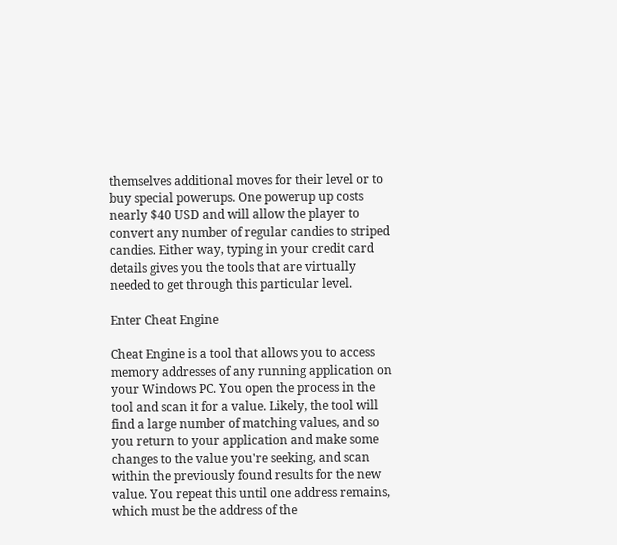themselves additional moves for their level or to buy special powerups. One powerup up costs nearly $40 USD and will allow the player to convert any number of regular candies to striped candies. Either way, typing in your credit card details gives you the tools that are virtually needed to get through this particular level.

Enter Cheat Engine

Cheat Engine is a tool that allows you to access memory addresses of any running application on your Windows PC. You open the process in the tool and scan it for a value. Likely, the tool will find a large number of matching values, and so you return to your application and make some changes to the value you're seeking, and scan within the previously found results for the new value. You repeat this until one address remains, which must be the address of the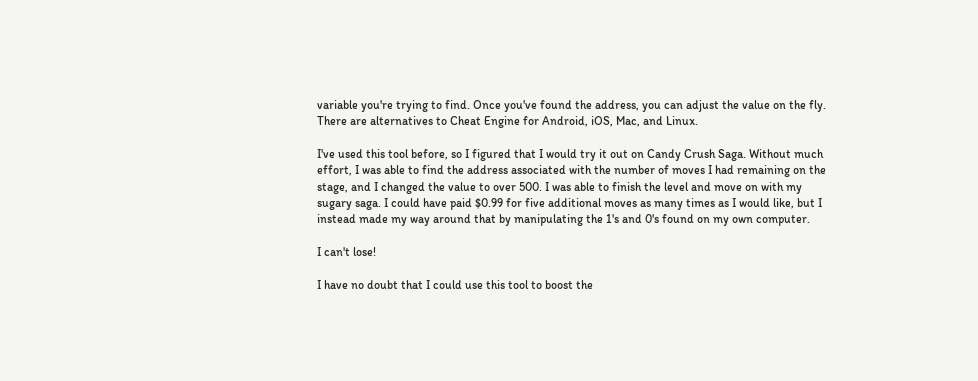variable you're trying to find. Once you've found the address, you can adjust the value on the fly. There are alternatives to Cheat Engine for Android, iOS, Mac, and Linux.

I've used this tool before, so I figured that I would try it out on Candy Crush Saga. Without much effort, I was able to find the address associated with the number of moves I had remaining on the stage, and I changed the value to over 500. I was able to finish the level and move on with my sugary saga. I could have paid $0.99 for five additional moves as many times as I would like, but I instead made my way around that by manipulating the 1's and 0's found on my own computer.

I can't lose!

I have no doubt that I could use this tool to boost the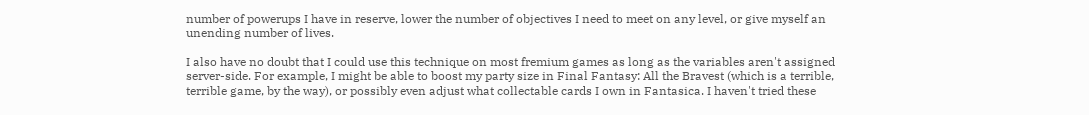number of powerups I have in reserve, lower the number of objectives I need to meet on any level, or give myself an unending number of lives.

I also have no doubt that I could use this technique on most fremium games as long as the variables aren't assigned server-side. For example, I might be able to boost my party size in Final Fantasy: All the Bravest (which is a terrible, terrible game, by the way), or possibly even adjust what collectable cards I own in Fantasica. I haven't tried these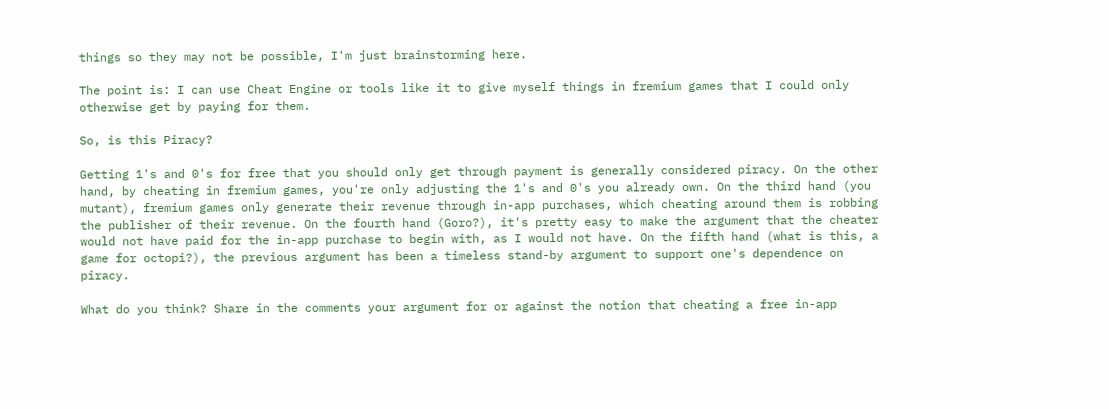things so they may not be possible, I'm just brainstorming here.

The point is: I can use Cheat Engine or tools like it to give myself things in fremium games that I could only otherwise get by paying for them.

So, is this Piracy?

Getting 1's and 0's for free that you should only get through payment is generally considered piracy. On the other hand, by cheating in fremium games, you're only adjusting the 1's and 0's you already own. On the third hand (you mutant), fremium games only generate their revenue through in-app purchases, which cheating around them is robbing the publisher of their revenue. On the fourth hand (Goro?), it's pretty easy to make the argument that the cheater would not have paid for the in-app purchase to begin with, as I would not have. On the fifth hand (what is this, a game for octopi?), the previous argument has been a timeless stand-by argument to support one's dependence on piracy.

What do you think? Share in the comments your argument for or against the notion that cheating a free in-app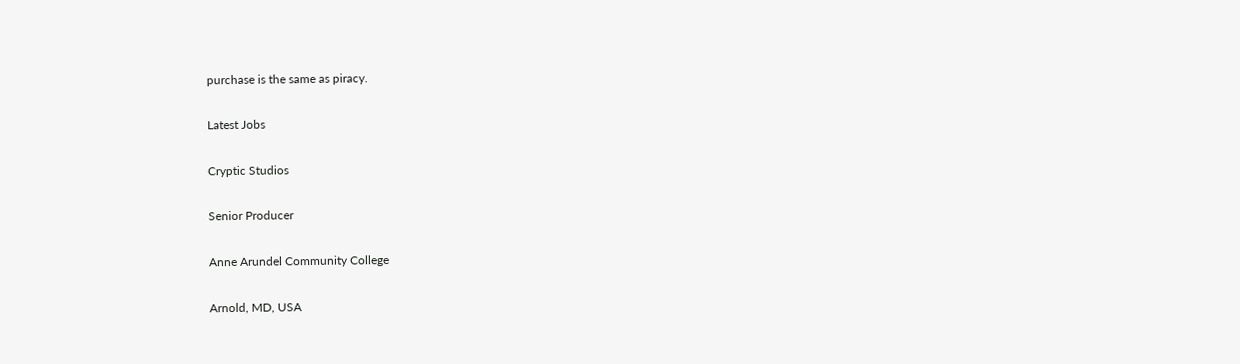purchase is the same as piracy.

Latest Jobs

Cryptic Studios

Senior Producer

Anne Arundel Community College

Arnold, MD, USA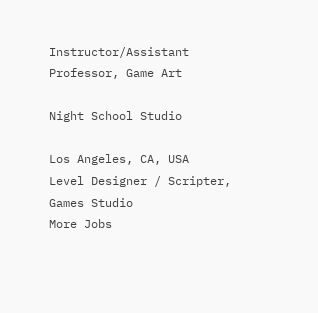Instructor/Assistant Professor, Game Art

Night School Studio

Los Angeles, CA, USA
Level Designer / Scripter, Games Studio
More Jobs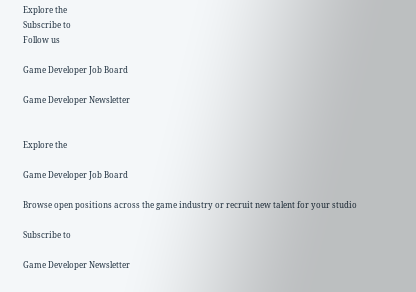Explore the
Subscribe to
Follow us

Game Developer Job Board

Game Developer Newsletter


Explore the

Game Developer Job Board

Browse open positions across the game industry or recruit new talent for your studio

Subscribe to

Game Developer Newsletter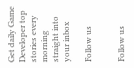Get daily Game Developer top stories every morning straight into your inbox

Follow us


Follow us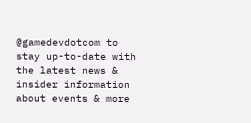@gamedevdotcom to stay up-to-date with the latest news & insider information about events & more